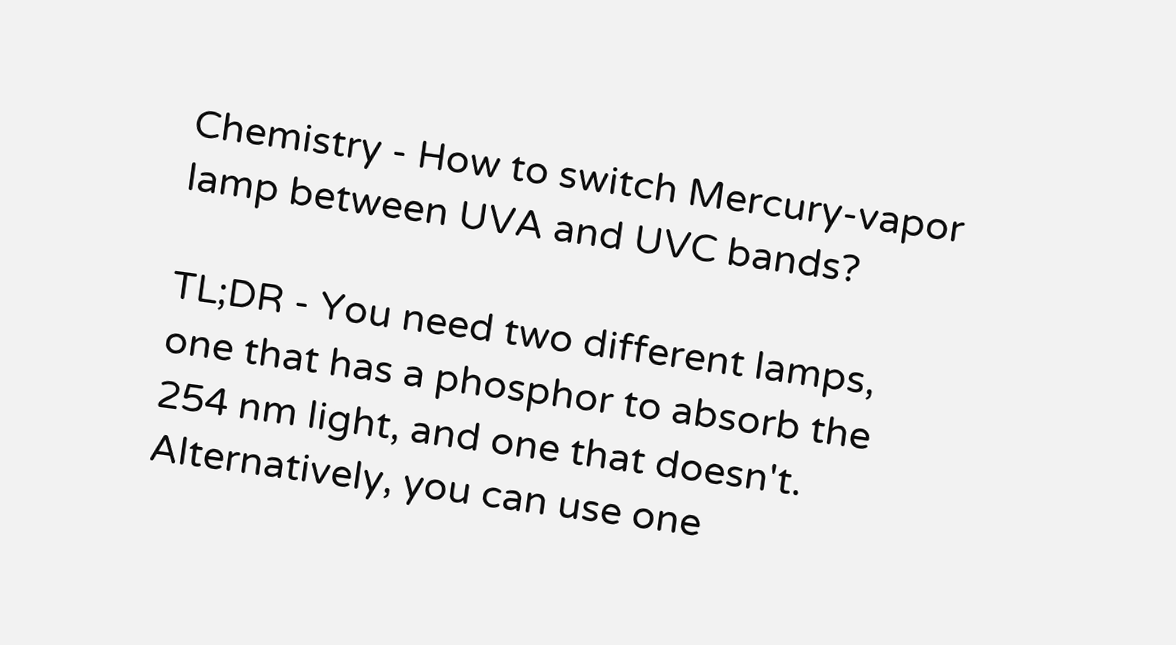Chemistry - How to switch Mercury-vapor lamp between UVA and UVC bands?

TL;DR - You need two different lamps, one that has a phosphor to absorb the 254 nm light, and one that doesn't. Alternatively, you can use one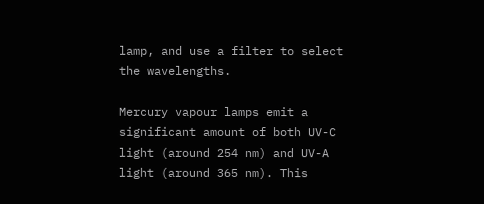lamp, and use a filter to select the wavelengths.

Mercury vapour lamps emit a significant amount of both UV-C light (around 254 nm) and UV-A light (around 365 nm). This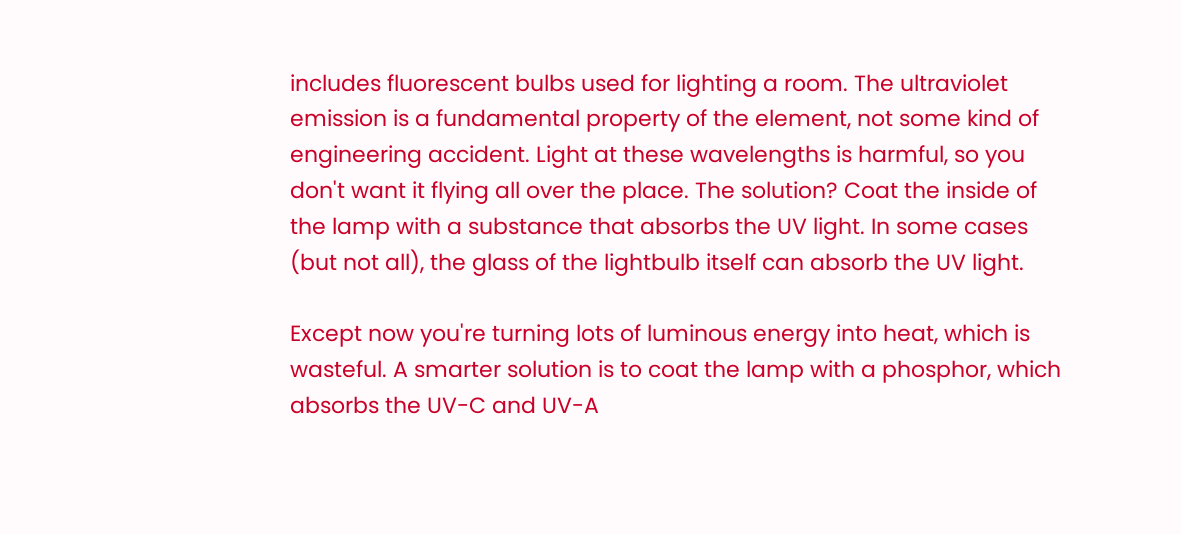includes fluorescent bulbs used for lighting a room. The ultraviolet emission is a fundamental property of the element, not some kind of engineering accident. Light at these wavelengths is harmful, so you don't want it flying all over the place. The solution? Coat the inside of the lamp with a substance that absorbs the UV light. In some cases (but not all), the glass of the lightbulb itself can absorb the UV light.

Except now you're turning lots of luminous energy into heat, which is wasteful. A smarter solution is to coat the lamp with a phosphor, which absorbs the UV-C and UV-A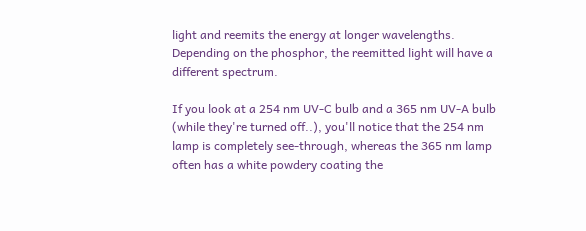light and reemits the energy at longer wavelengths. Depending on the phosphor, the reemitted light will have a different spectrum.

If you look at a 254 nm UV-C bulb and a 365 nm UV-A bulb (while they're turned off..), you'll notice that the 254 nm lamp is completely see-through, whereas the 365 nm lamp often has a white powdery coating the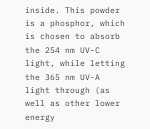inside. This powder is a phosphor, which is chosen to absorb the 254 nm UV-C light, while letting the 365 nm UV-A light through (as well as other lower energy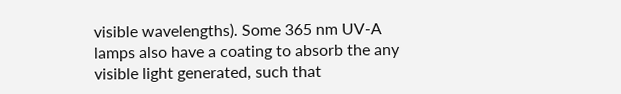visible wavelengths). Some 365 nm UV-A lamps also have a coating to absorb the any visible light generated, such that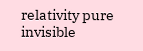relativity pure invisible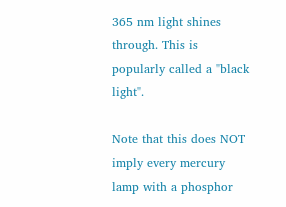365 nm light shines through. This is popularly called a "black light".

Note that this does NOT imply every mercury lamp with a phosphor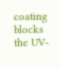coating blocks the UV-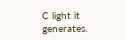C light it generates.